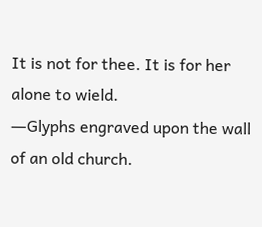It is not for thee. It is for her alone to wield.
―Glyphs engraved upon the wall of an old church.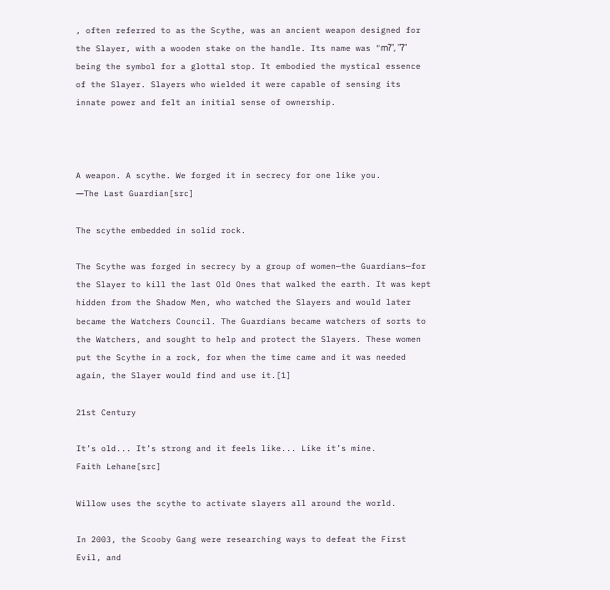, often referred to as the Scythe, was an ancient weapon designed for the Slayer, with a wooden stake on the handle. Its name was "mʔ", "ʔ" being the symbol for a glottal stop. It embodied the mystical essence of the Slayer. Slayers who wielded it were capable of sensing its innate power and felt an initial sense of ownership.



A weapon. A scythe. We forged it in secrecy for one like you.
―The Last Guardian[src]

The scythe embedded in solid rock.

The Scythe was forged in secrecy by a group of women—the Guardians—for the Slayer to kill the last Old Ones that walked the earth. It was kept hidden from the Shadow Men, who watched the Slayers and would later became the Watchers Council. The Guardians became watchers of sorts to the Watchers, and sought to help and protect the Slayers. These women put the Scythe in a rock, for when the time came and it was needed again, the Slayer would find and use it.[1]

21st Century

It’s old... It’s strong and it feels like... Like it’s mine.
Faith Lehane[src]

Willow uses the scythe to activate slayers all around the world.

In 2003, the Scooby Gang were researching ways to defeat the First Evil, and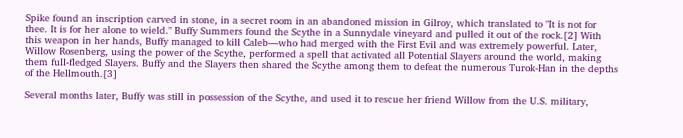Spike found an inscription carved in stone, in a secret room in an abandoned mission in Gilroy, which translated to "It is not for thee. It is for her alone to wield." Buffy Summers found the Scythe in a Sunnydale vineyard and pulled it out of the rock.[2] With this weapon in her hands, Buffy managed to kill Caleb—who had merged with the First Evil and was extremely powerful. Later, Willow Rosenberg, using the power of the Scythe, performed a spell that activated all Potential Slayers around the world, making them full-fledged Slayers. Buffy and the Slayers then shared the Scythe among them to defeat the numerous Turok-Han in the depths of the Hellmouth.[3]

Several months later, Buffy was still in possession of the Scythe, and used it to rescue her friend Willow from the U.S. military,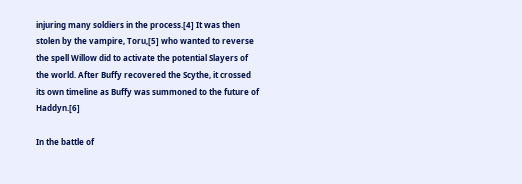injuring many soldiers in the process.[4] It was then stolen by the vampire, Toru,[5] who wanted to reverse the spell Willow did to activate the potential Slayers of the world. After Buffy recovered the Scythe, it crossed its own timeline as Buffy was summoned to the future of Haddyn.[6]

In the battle of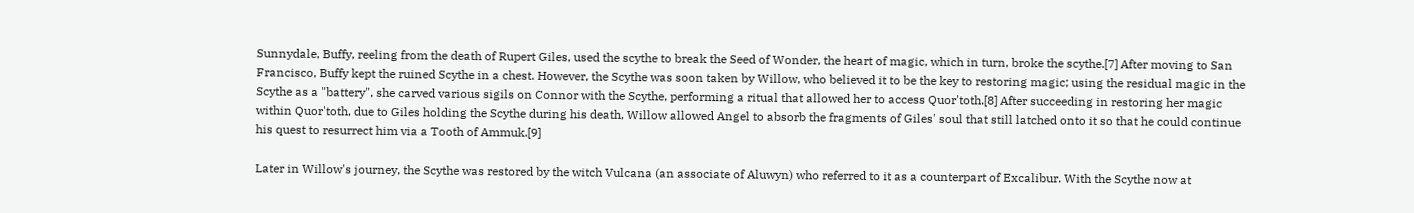Sunnydale, Buffy, reeling from the death of Rupert Giles, used the scythe to break the Seed of Wonder, the heart of magic, which in turn, broke the scythe.[7] After moving to San Francisco, Buffy kept the ruined Scythe in a chest. However, the Scythe was soon taken by Willow, who believed it to be the key to restoring magic; using the residual magic in the Scythe as a "battery", she carved various sigils on Connor with the Scythe, performing a ritual that allowed her to access Quor'toth.[8] After succeeding in restoring her magic within Quor'toth, due to Giles holding the Scythe during his death, Willow allowed Angel to absorb the fragments of Giles' soul that still latched onto it so that he could continue his quest to resurrect him via a Tooth of Ammuk.[9]

Later in Willow's journey, the Scythe was restored by the witch Vulcana (an associate of Aluwyn) who referred to it as a counterpart of Excalibur. With the Scythe now at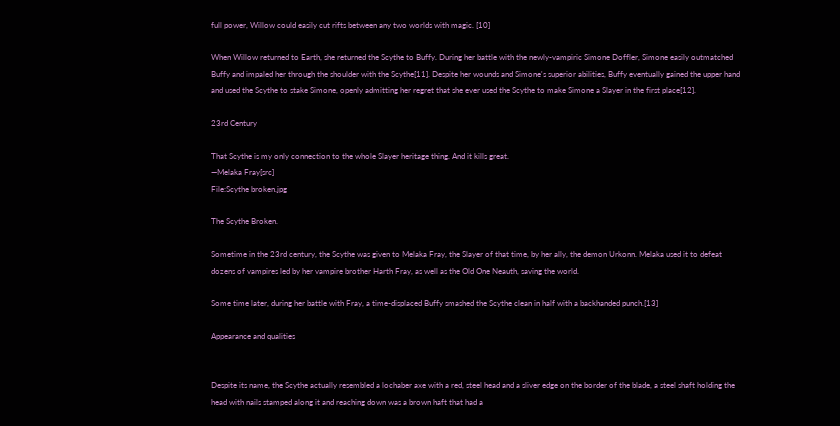full power, Willow could easily cut rifts between any two worlds with magic. [10]

When Willow returned to Earth, she returned the Scythe to Buffy. During her battle with the newly-vampiric Simone Doffler, Simone easily outmatched Buffy and impaled her through the shoulder with the Scythe[11]. Despite her wounds and Simone's superior abilities, Buffy eventually gained the upper hand and used the Scythe to stake Simone, openly admitting her regret that she ever used the Scythe to make Simone a Slayer in the first place[12].

23rd Century

That Scythe is my only connection to the whole Slayer heritage thing. And it kills great.
―Melaka Fray[src]
File:Scythe broken.jpg

The Scythe Broken.

Sometime in the 23rd century, the Scythe was given to Melaka Fray, the Slayer of that time, by her ally, the demon Urkonn. Melaka used it to defeat dozens of vampires led by her vampire brother Harth Fray, as well as the Old One Neauth, saving the world.

Some time later, during her battle with Fray, a time-displaced Buffy smashed the Scythe clean in half with a backhanded punch.[13]

Appearance and qualities


Despite its name, the Scythe actually resembled a lochaber axe with a red, steel head and a sliver edge on the border of the blade, a steel shaft holding the head with nails stamped along it and reaching down was a brown haft that had a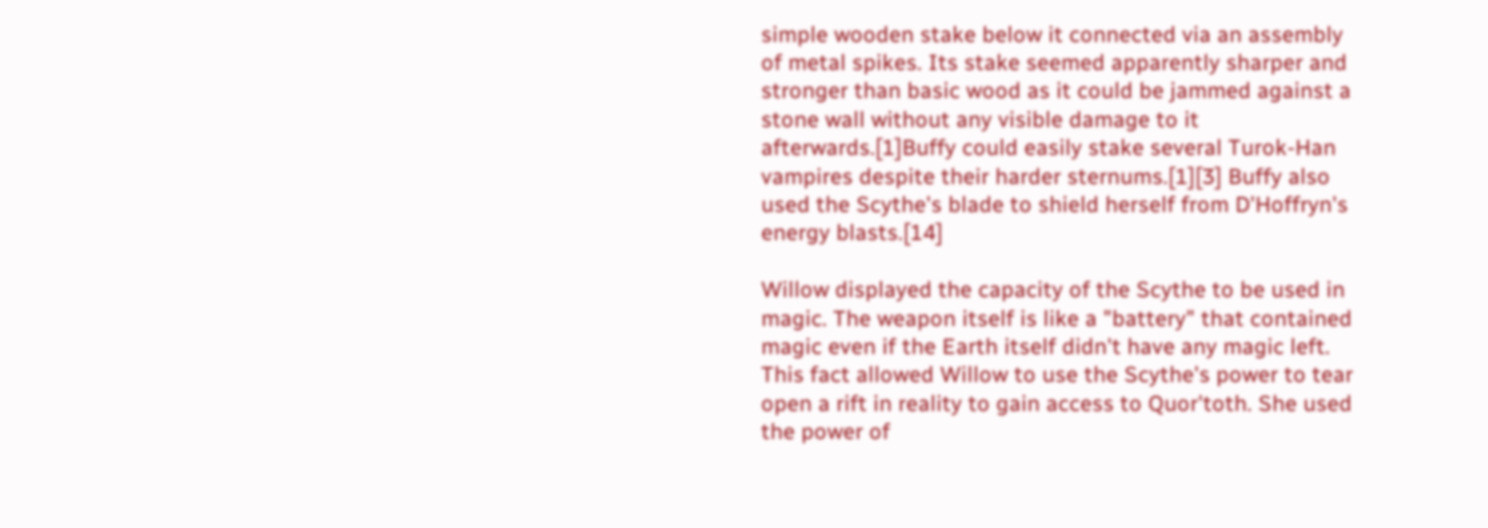simple wooden stake below it connected via an assembly of metal spikes. Its stake seemed apparently sharper and stronger than basic wood as it could be jammed against a stone wall without any visible damage to it afterwards.[1]Buffy could easily stake several Turok-Han vampires despite their harder sternums.[1][3] Buffy also used the Scythe's blade to shield herself from D'Hoffryn's energy blasts.[14]

Willow displayed the capacity of the Scythe to be used in magic. The weapon itself is like a "battery" that contained magic even if the Earth itself didn't have any magic left. This fact allowed Willow to use the Scythe's power to tear open a rift in reality to gain access to Quor'toth. She used the power of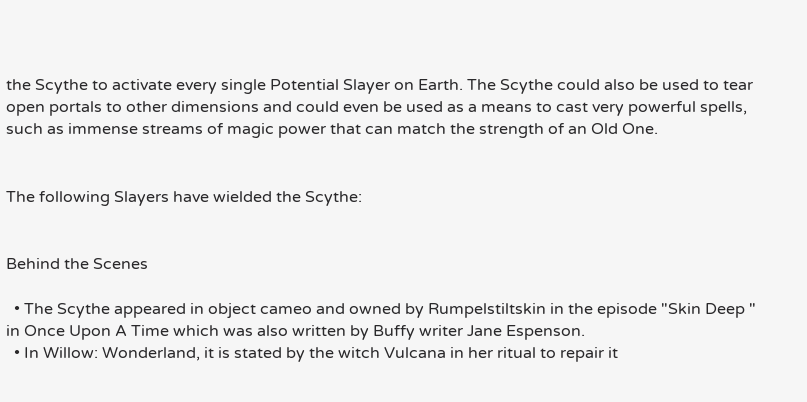the Scythe to activate every single Potential Slayer on Earth. The Scythe could also be used to tear open portals to other dimensions and could even be used as a means to cast very powerful spells, such as immense streams of magic power that can match the strength of an Old One.


The following Slayers have wielded the Scythe:


Behind the Scenes

  • The Scythe appeared in object cameo and owned by Rumpelstiltskin in the episode "Skin Deep " in Once Upon A Time which was also written by Buffy writer Jane Espenson.
  • In Willow: Wonderland, it is stated by the witch Vulcana in her ritual to repair it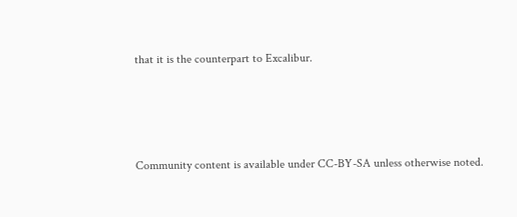that it is the counterpart to Excalibur.




Community content is available under CC-BY-SA unless otherwise noted.